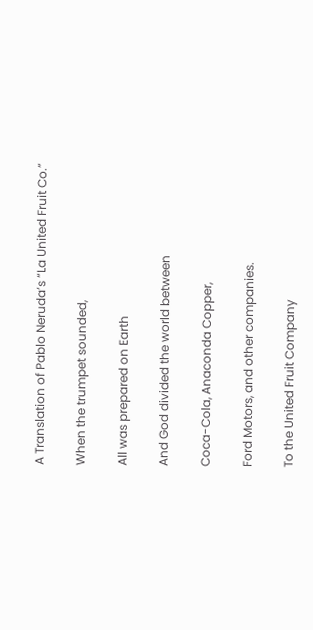A Translation of Pablo Neruda’s “La United Fruit Co.”

When the trumpet sounded,

All was prepared on Earth

And God divided the world between

Coca-Cola, Anaconda Copper,

Ford Motors, and other companies.

To the United Fruit Company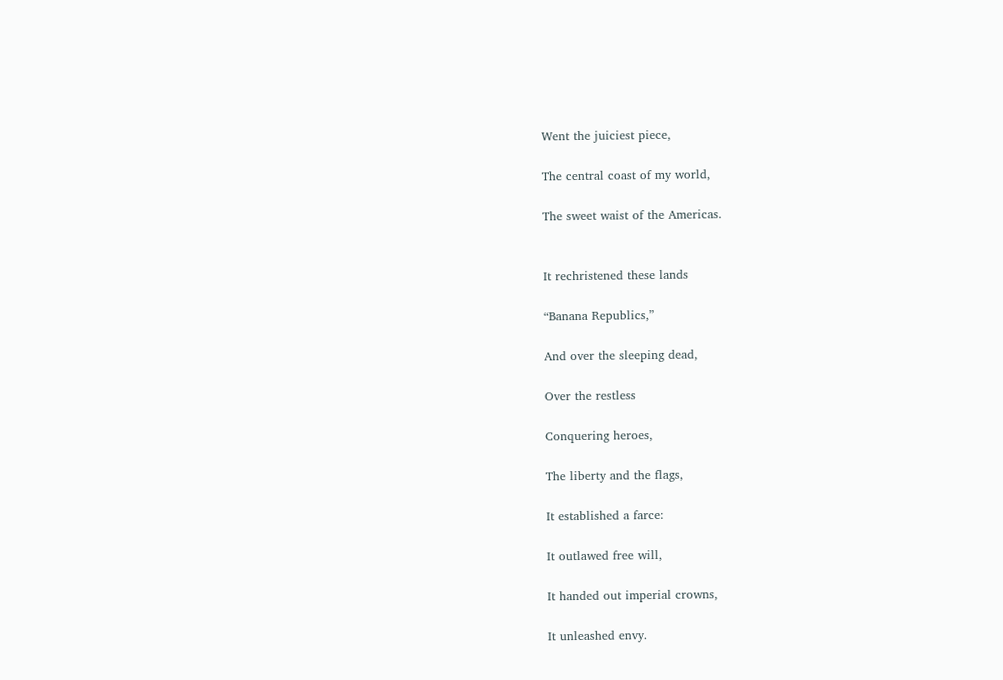Went the juiciest piece,

The central coast of my world,

The sweet waist of the Americas.


It rechristened these lands

“Banana Republics,”

And over the sleeping dead,

Over the restless

Conquering heroes,

The liberty and the flags,

It established a farce:

It outlawed free will,

It handed out imperial crowns,

It unleashed envy.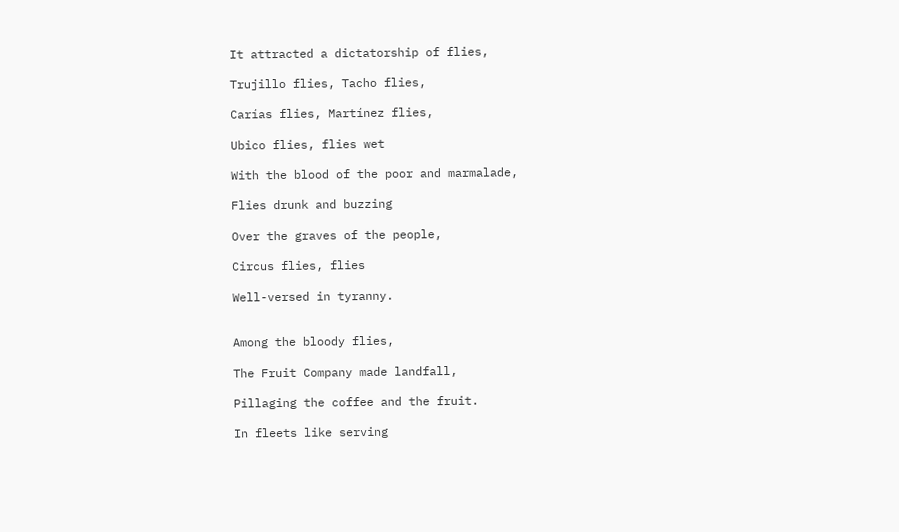It attracted a dictatorship of flies,

Trujillo flies, Tacho flies,

Carías flies, Martínez flies,

Ubico flies, flies wet

With the blood of the poor and marmalade,

Flies drunk and buzzing

Over the graves of the people,

Circus flies, flies

Well-versed in tyranny.


Among the bloody flies,

The Fruit Company made landfall,

Pillaging the coffee and the fruit.

In fleets like serving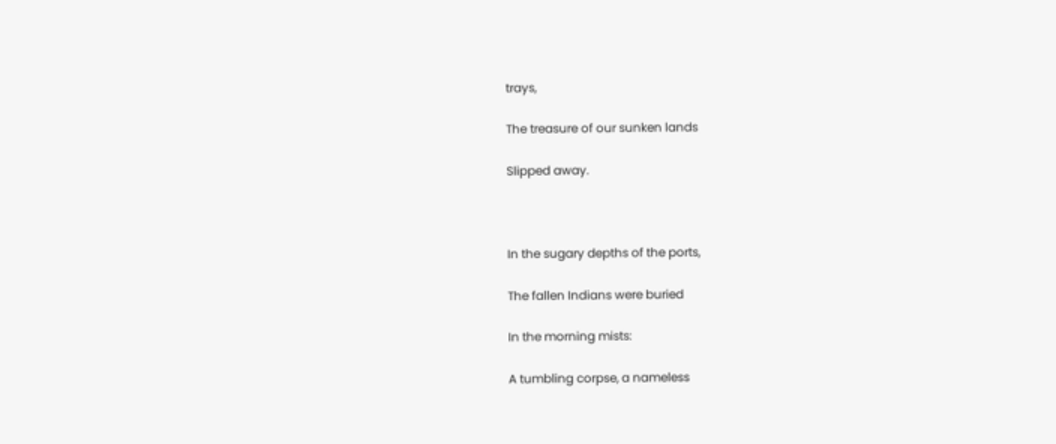trays,

The treasure of our sunken lands

Slipped away.



In the sugary depths of the ports,

The fallen Indians were buried

In the morning mists:

A tumbling corpse, a nameless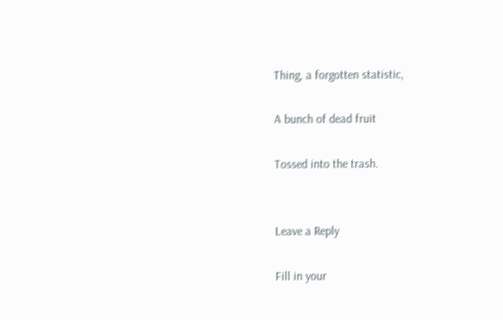Thing, a forgotten statistic,

A bunch of dead fruit

Tossed into the trash.


Leave a Reply

Fill in your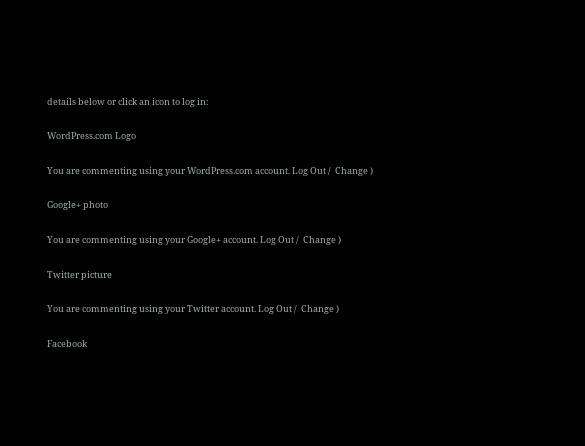details below or click an icon to log in:

WordPress.com Logo

You are commenting using your WordPress.com account. Log Out /  Change )

Google+ photo

You are commenting using your Google+ account. Log Out /  Change )

Twitter picture

You are commenting using your Twitter account. Log Out /  Change )

Facebook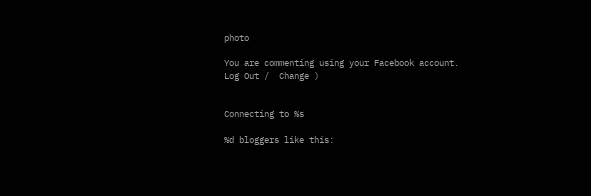photo

You are commenting using your Facebook account. Log Out /  Change )


Connecting to %s

%d bloggers like this: